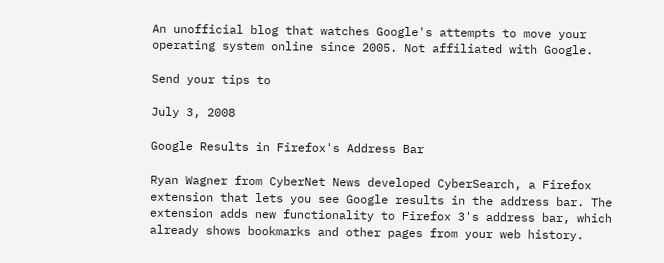An unofficial blog that watches Google's attempts to move your operating system online since 2005. Not affiliated with Google.

Send your tips to

July 3, 2008

Google Results in Firefox's Address Bar

Ryan Wagner from CyberNet News developed CyberSearch, a Firefox extension that lets you see Google results in the address bar. The extension adds new functionality to Firefox 3's address bar, which already shows bookmarks and other pages from your web history.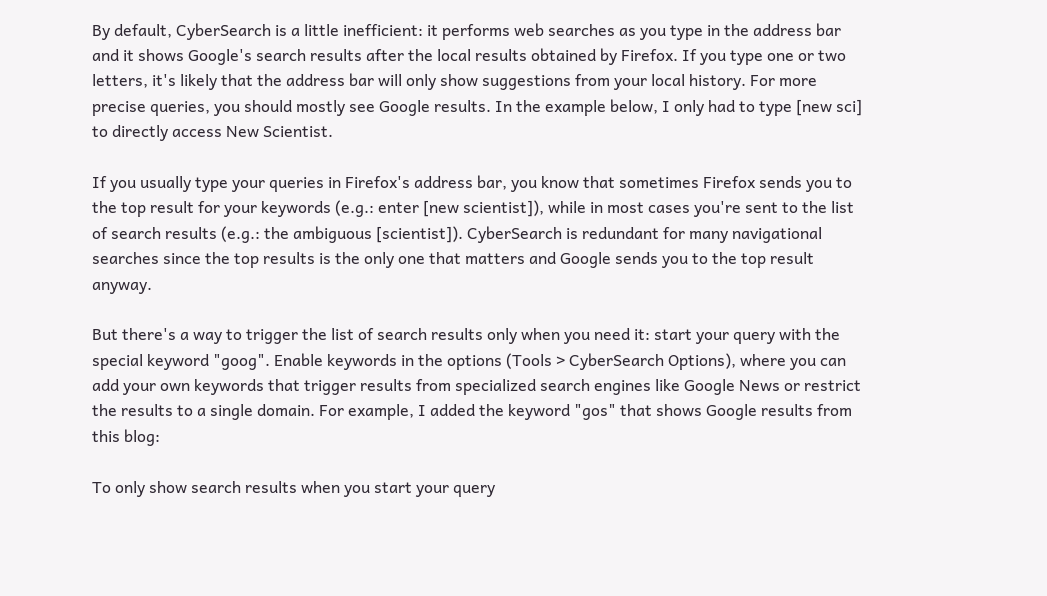By default, CyberSearch is a little inefficient: it performs web searches as you type in the address bar and it shows Google's search results after the local results obtained by Firefox. If you type one or two letters, it's likely that the address bar will only show suggestions from your local history. For more precise queries, you should mostly see Google results. In the example below, I only had to type [new sci] to directly access New Scientist.

If you usually type your queries in Firefox's address bar, you know that sometimes Firefox sends you to the top result for your keywords (e.g.: enter [new scientist]), while in most cases you're sent to the list of search results (e.g.: the ambiguous [scientist]). CyberSearch is redundant for many navigational searches since the top results is the only one that matters and Google sends you to the top result anyway.

But there's a way to trigger the list of search results only when you need it: start your query with the special keyword "goog". Enable keywords in the options (Tools > CyberSearch Options), where you can add your own keywords that trigger results from specialized search engines like Google News or restrict the results to a single domain. For example, I added the keyword "gos" that shows Google results from this blog:

To only show search results when you start your query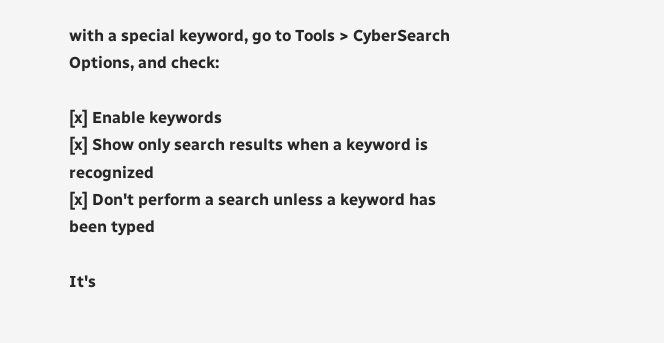with a special keyword, go to Tools > CyberSearch Options, and check:

[x] Enable keywords
[x] Show only search results when a keyword is recognized
[x] Don't perform a search unless a keyword has been typed

It's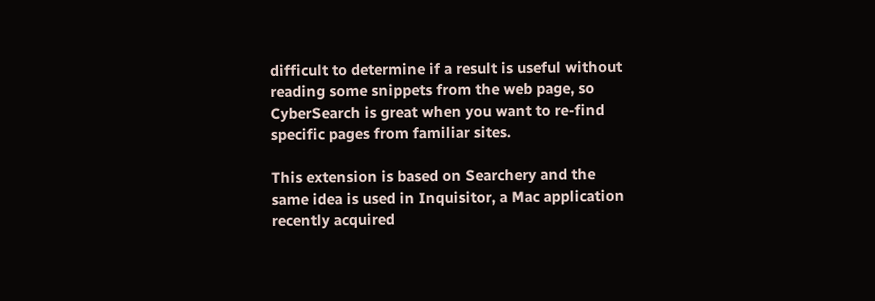difficult to determine if a result is useful without reading some snippets from the web page, so CyberSearch is great when you want to re-find specific pages from familiar sites.

This extension is based on Searchery and the same idea is used in Inquisitor, a Mac application recently acquired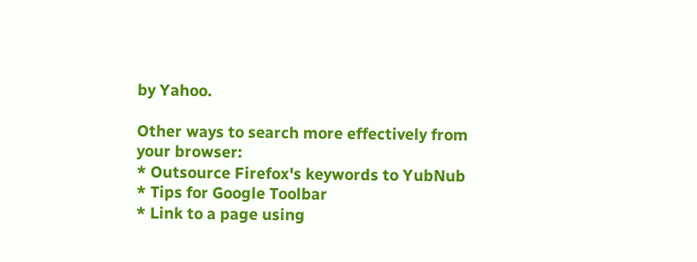by Yahoo.

Other ways to search more effectively from your browser:
* Outsource Firefox's keywords to YubNub
* Tips for Google Toolbar
* Link to a page using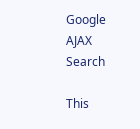Google AJAX Search

This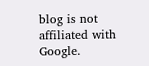blog is not affiliated with Google.